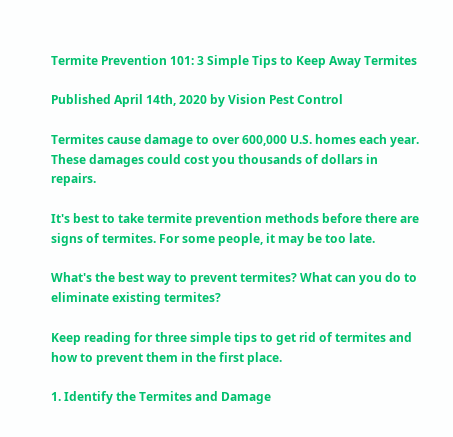Termite Prevention 101: 3 Simple Tips to Keep Away Termites

Published April 14th, 2020 by Vision Pest Control

Termites cause damage to over 600,000 U.S. homes each year. These damages could cost you thousands of dollars in repairs.

It's best to take termite prevention methods before there are signs of termites. For some people, it may be too late.

What's the best way to prevent termites? What can you do to eliminate existing termites?

Keep reading for three simple tips to get rid of termites and how to prevent them in the first place.

1. Identify the Termites and Damage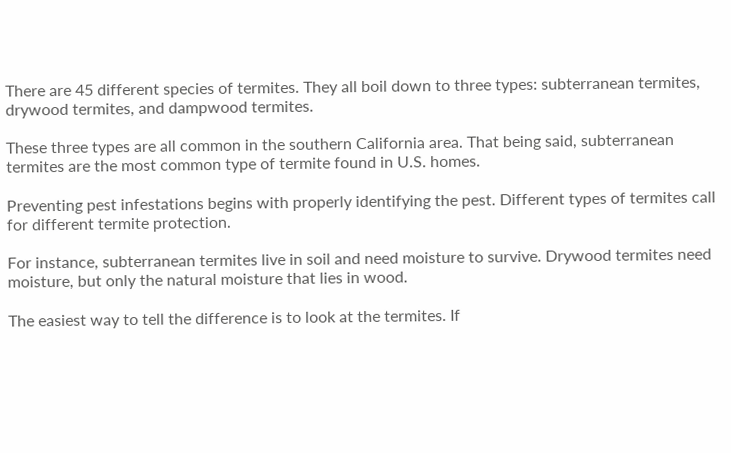There are 45 different species of termites. They all boil down to three types: subterranean termites, drywood termites, and dampwood termites.

These three types are all common in the southern California area. That being said, subterranean termites are the most common type of termite found in U.S. homes.

Preventing pest infestations begins with properly identifying the pest. Different types of termites call for different termite protection.

For instance, subterranean termites live in soil and need moisture to survive. Drywood termites need moisture, but only the natural moisture that lies in wood.

The easiest way to tell the difference is to look at the termites. If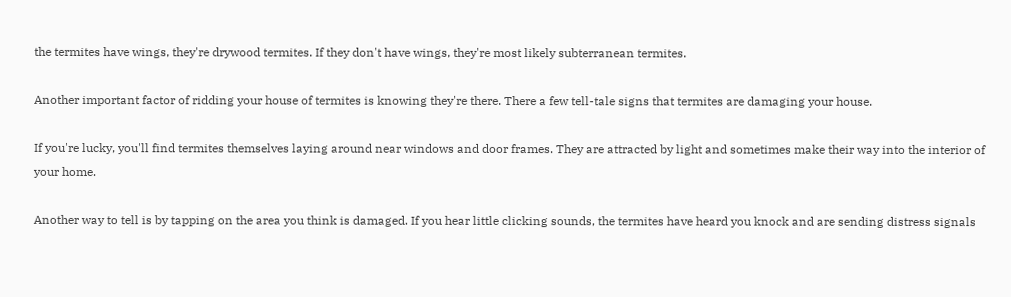the termites have wings, they're drywood termites. If they don't have wings, they're most likely subterranean termites.

Another important factor of ridding your house of termites is knowing they're there. There a few tell-tale signs that termites are damaging your house.

If you're lucky, you'll find termites themselves laying around near windows and door frames. They are attracted by light and sometimes make their way into the interior of your home.

Another way to tell is by tapping on the area you think is damaged. If you hear little clicking sounds, the termites have heard you knock and are sending distress signals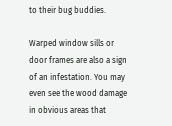to their bug buddies.

Warped window sills or door frames are also a sign of an infestation. You may even see the wood damage in obvious areas that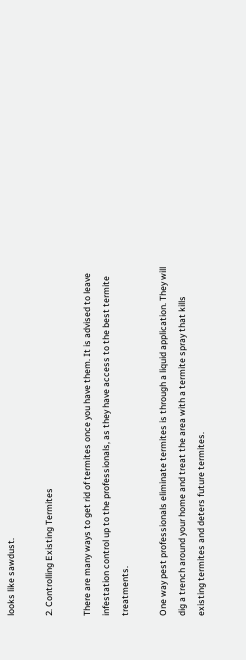looks like sawdust.

2. Controlling Existing Termites

There are many ways to get rid of termites once you have them. It is advised to leave infestation control up to the professionals, as they have access to the best termite treatments.

One way pest professionals eliminate termites is through a liquid application. They will dig a trench around your home and treat the area with a termite spray that kills existing termites and deters future termites.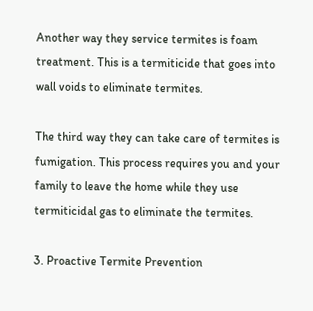Another way they service termites is foam treatment. This is a termiticide that goes into wall voids to eliminate termites.

The third way they can take care of termites is fumigation. This process requires you and your family to leave the home while they use termiticidal gas to eliminate the termites.

3. Proactive Termite Prevention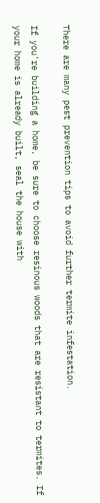There are many pest prevention tips to avoid further termite infestation.

If you're building a home, be sure to choose resinous woods that are resistant to termites. If your home is already built, seal the house with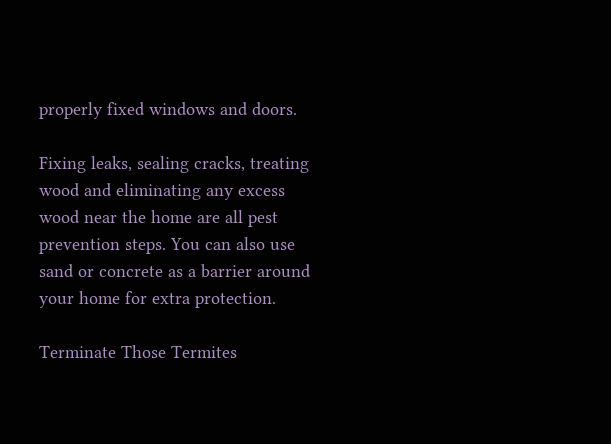properly fixed windows and doors.

Fixing leaks, sealing cracks, treating wood and eliminating any excess wood near the home are all pest prevention steps. You can also use sand or concrete as a barrier around your home for extra protection.

Terminate Those Termites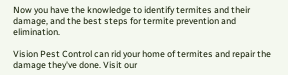Now you have the knowledge to identify termites and their damage, and the best steps for termite prevention and elimination.

Vision Pest Control can rid your home of termites and repair the damage they've done. Visit our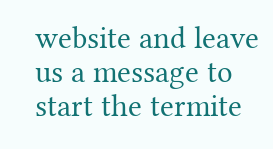website and leave us a message to start the termite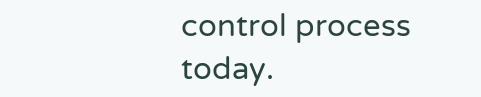control process today.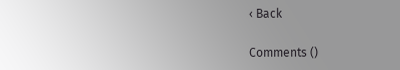‹ Back

Comments ()